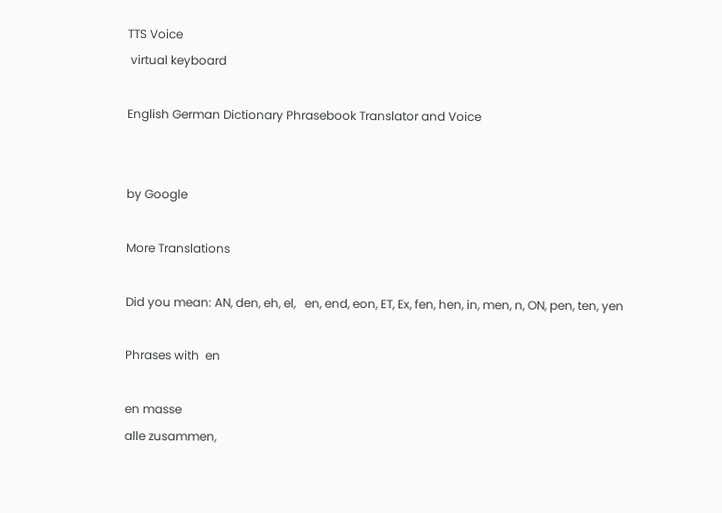TTS Voice
 virtual keyboard

English German Dictionary Phrasebook Translator and Voice


by Google

More Translations

Did you mean: AN, den, eh, el,   en, end, eon, ET, Ex, fen, hen, in, men, n, ON, pen, ten, yen

Phrases with  en

en masse
alle zusammen,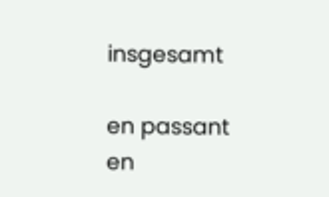insgesamt

en passant
en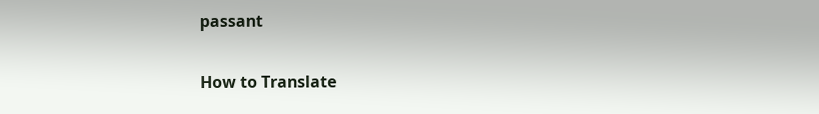passant

How to Translate